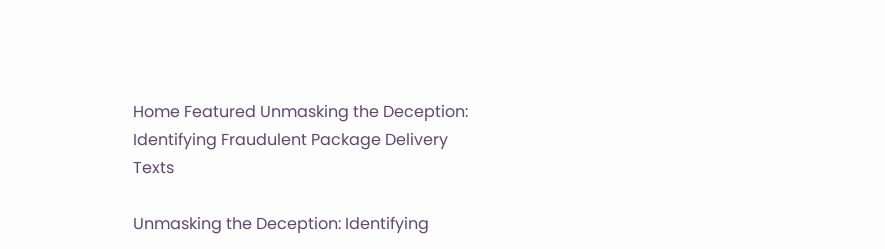Home Featured Unmasking the Deception: Identifying Fraudulent Package Delivery Texts

Unmasking the Deception: Identifying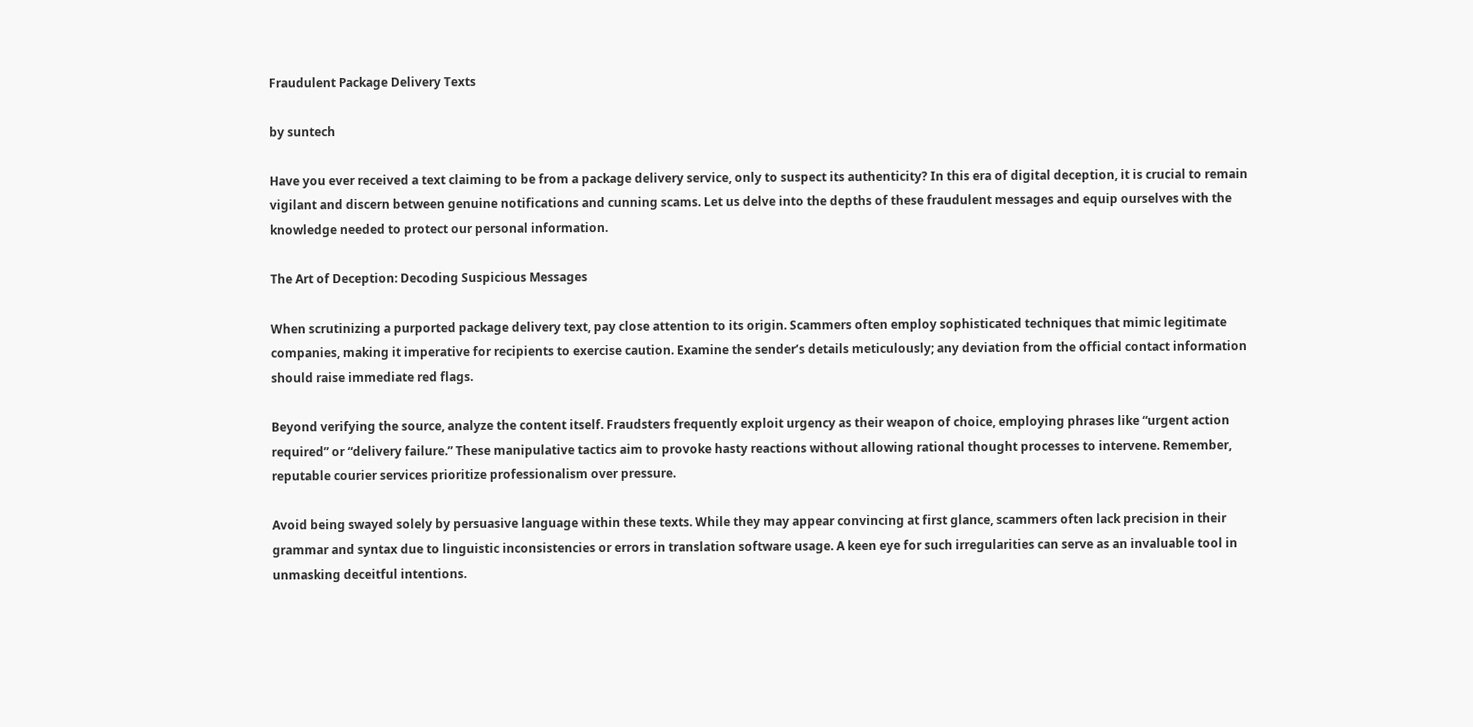Fraudulent Package Delivery Texts

by suntech

Have you ever received a text claiming to be from a package delivery service, only to suspect its authenticity? In this era of digital deception, it is crucial to remain vigilant and discern between genuine notifications and cunning scams. Let us delve into the depths of these fraudulent messages and equip ourselves with the knowledge needed to protect our personal information.

The Art of Deception: Decoding Suspicious Messages

When scrutinizing a purported package delivery text, pay close attention to its origin. Scammers often employ sophisticated techniques that mimic legitimate companies, making it imperative for recipients to exercise caution. Examine the sender’s details meticulously; any deviation from the official contact information should raise immediate red flags.

Beyond verifying the source, analyze the content itself. Fraudsters frequently exploit urgency as their weapon of choice, employing phrases like “urgent action required” or “delivery failure.” These manipulative tactics aim to provoke hasty reactions without allowing rational thought processes to intervene. Remember, reputable courier services prioritize professionalism over pressure.

Avoid being swayed solely by persuasive language within these texts. While they may appear convincing at first glance, scammers often lack precision in their grammar and syntax due to linguistic inconsistencies or errors in translation software usage. A keen eye for such irregularities can serve as an invaluable tool in unmasking deceitful intentions.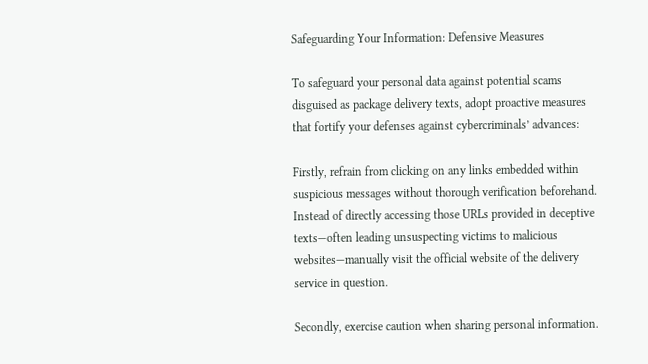Safeguarding Your Information: Defensive Measures

To safeguard your personal data against potential scams disguised as package delivery texts, adopt proactive measures that fortify your defenses against cybercriminals’ advances:

Firstly, refrain from clicking on any links embedded within suspicious messages without thorough verification beforehand. Instead of directly accessing those URLs provided in deceptive texts—often leading unsuspecting victims to malicious websites—manually visit the official website of the delivery service in question.

Secondly, exercise caution when sharing personal information.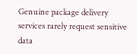Genuine package delivery services rarely request sensitive data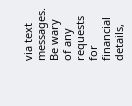via text messages. Be wary of any requests for financial details,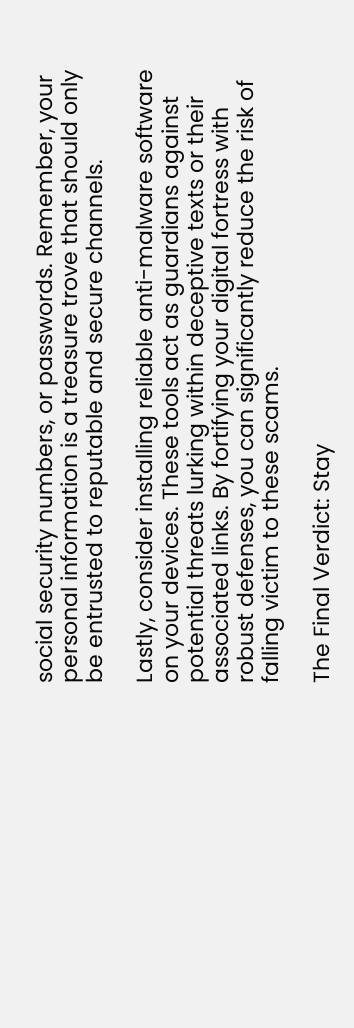social security numbers, or passwords. Remember, your personal information is a treasure trove that should only be entrusted to reputable and secure channels.

Lastly, consider installing reliable anti-malware software on your devices. These tools act as guardians against potential threats lurking within deceptive texts or their associated links. By fortifying your digital fortress with robust defenses, you can significantly reduce the risk of falling victim to these scams.

The Final Verdict: Stay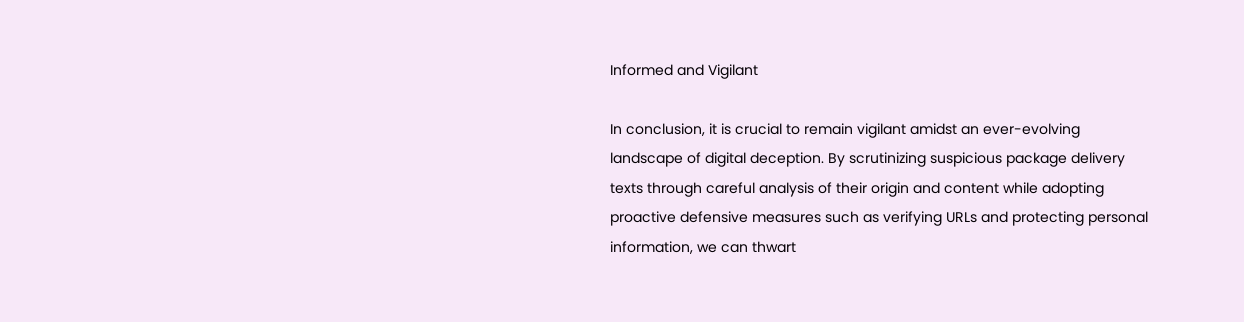Informed and Vigilant

In conclusion, it is crucial to remain vigilant amidst an ever-evolving landscape of digital deception. By scrutinizing suspicious package delivery texts through careful analysis of their origin and content while adopting proactive defensive measures such as verifying URLs and protecting personal information, we can thwart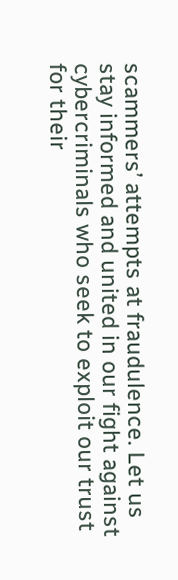scammers’ attempts at fraudulence. Let us stay informed and united in our fight against cybercriminals who seek to exploit our trust for their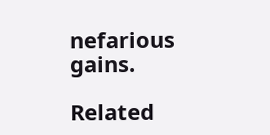nefarious gains.

Related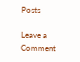Posts

Leave a Comment